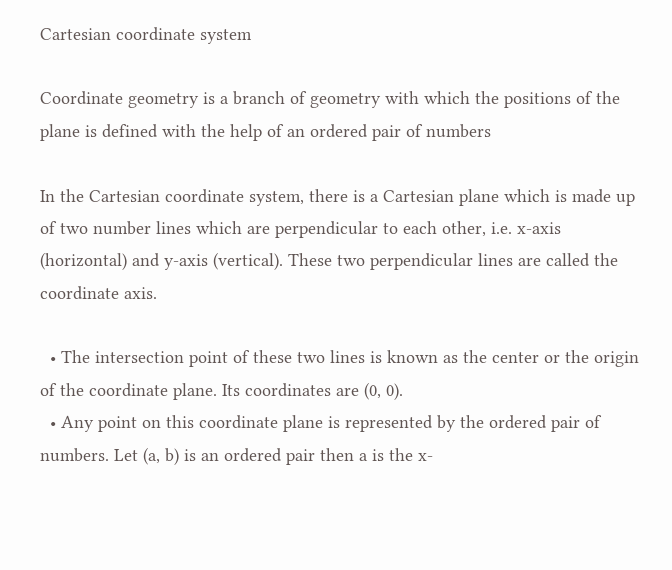Cartesian coordinate system

Coordinate geometry is a branch of geometry with which the positions of the plane is defined with the help of an ordered pair of numbers

In the Cartesian coordinate system, there is a Cartesian plane which is made up of two number lines which are perpendicular to each other, i.e. x-axis (horizontal) and y-axis (vertical). These two perpendicular lines are called the coordinate axis.

  • The intersection point of these two lines is known as the center or the origin of the coordinate plane. Its coordinates are (0, 0).
  • Any point on this coordinate plane is represented by the ordered pair of numbers. Let (a, b) is an ordered pair then a is the x-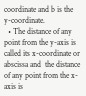coordinate and b is the y-coordinate.
  • The distance of any point from the y-axis is called its x-coordinate or abscissa and  the distance of any point from the x-axis is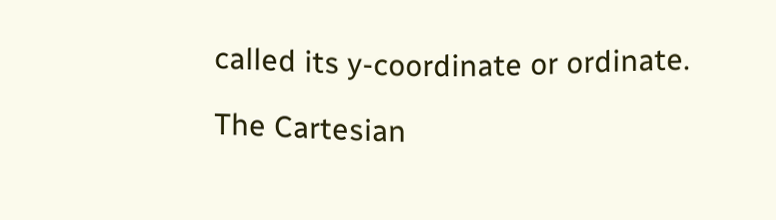called its y-coordinate or ordinate.

The Cartesian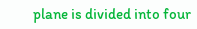plane is divided into four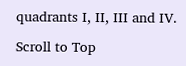quadrants I, II, III and IV.

Scroll to Top